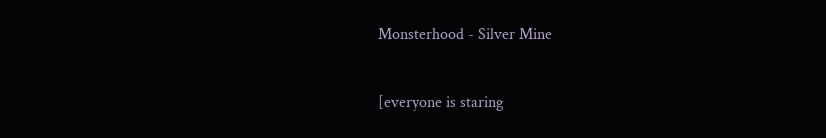Monsterhood - Silver Mine


[everyone is staring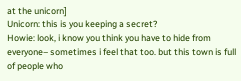at the unicorn]
Unicorn: this is you keeping a secret?
Howie: look, i know you think you have to hide from everyone– sometimes i feel that too. but this town is full of people who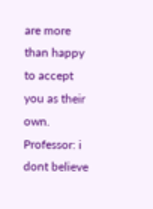are more than happy to accept you as their own.
Professor: i dont believe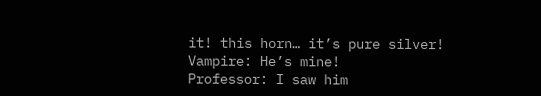it! this horn… it’s pure silver!
Vampire: He’s mine!
Professor: I saw him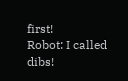first!
Robot: I called dibs!